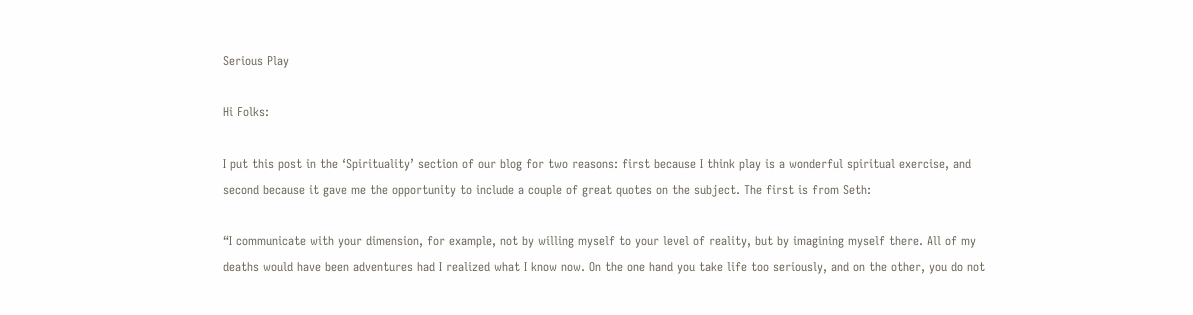Serious Play

Hi Folks:

I put this post in the ‘Spirituality’ section of our blog for two reasons: first because I think play is a wonderful spiritual exercise, and second because it gave me the opportunity to include a couple of great quotes on the subject. The first is from Seth:

“I communicate with your dimension, for example, not by willing myself to your level of reality, but by imagining myself there. All of my deaths would have been adventures had I realized what I know now. On the one hand you take life too seriously, and on the other, you do not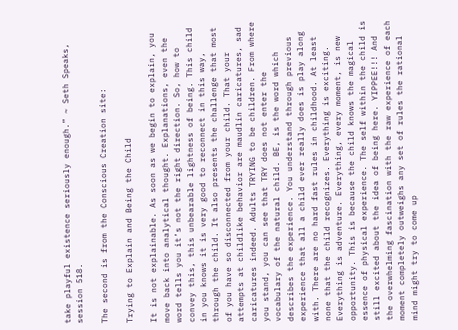take playful existence seriously enough.” ~ Seth Speaks, session 518.

The second is from the Conscious Creation site:

Trying to Explain and Being the Child

It is not explainable. As soon as we begin to explain, you move back into analytical thought. Explanations, even the word tells you it’s not the right direction. So, how to convey this, this unbearable lightness of being. This child in you knows it is very good to reconnect in this way, through the child. It also presents the challenge that most of you have so disconnected from your child. That your attempts at childlike behavior are maudlin caricatures, sad caricatures indeed. Adults TRYING to be children. From where you stand, you can see that TRY does not enter the vocabulary of the natural child. BE, is the word which describes the experience. You understand through previous experience that all a child ever really does is play along with. There are no hard fast rules in childhood. At least none that the child recognizes. Everything is exciting. Everything is adventure. Everything, every moment, is new opportunity. This is because the child knows the magical essence of physical experience. The self within the child is still excited about the idea of being here. YIPPEE!!! And the overwhelming fascination with the raw experience of each moment completely outweighs any set of rules the rational mind might try to come up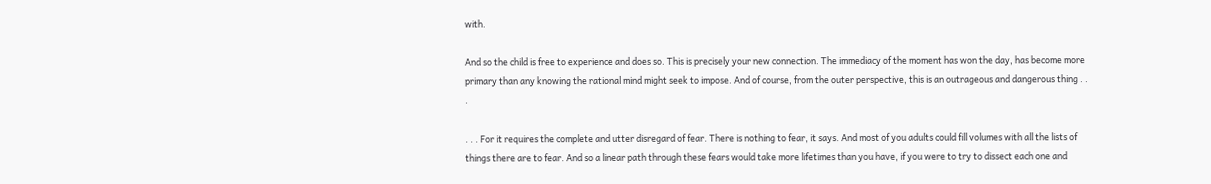with.

And so the child is free to experience and does so. This is precisely your new connection. The immediacy of the moment has won the day, has become more primary than any knowing the rational mind might seek to impose. And of course, from the outer perspective, this is an outrageous and dangerous thing . . .

. . . For it requires the complete and utter disregard of fear. There is nothing to fear, it says. And most of you adults could fill volumes with all the lists of things there are to fear. And so a linear path through these fears would take more lifetimes than you have, if you were to try to dissect each one and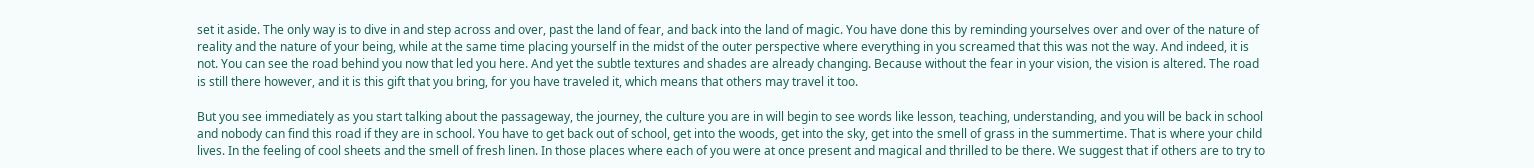set it aside. The only way is to dive in and step across and over, past the land of fear, and back into the land of magic. You have done this by reminding yourselves over and over of the nature of reality and the nature of your being, while at the same time placing yourself in the midst of the outer perspective where everything in you screamed that this was not the way. And indeed, it is not. You can see the road behind you now that led you here. And yet the subtle textures and shades are already changing. Because without the fear in your vision, the vision is altered. The road is still there however, and it is this gift that you bring, for you have traveled it, which means that others may travel it too.

But you see immediately as you start talking about the passageway, the journey, the culture you are in will begin to see words like lesson, teaching, understanding, and you will be back in school and nobody can find this road if they are in school. You have to get back out of school, get into the woods, get into the sky, get into the smell of grass in the summertime. That is where your child lives. In the feeling of cool sheets and the smell of fresh linen. In those places where each of you were at once present and magical and thrilled to be there. We suggest that if others are to try to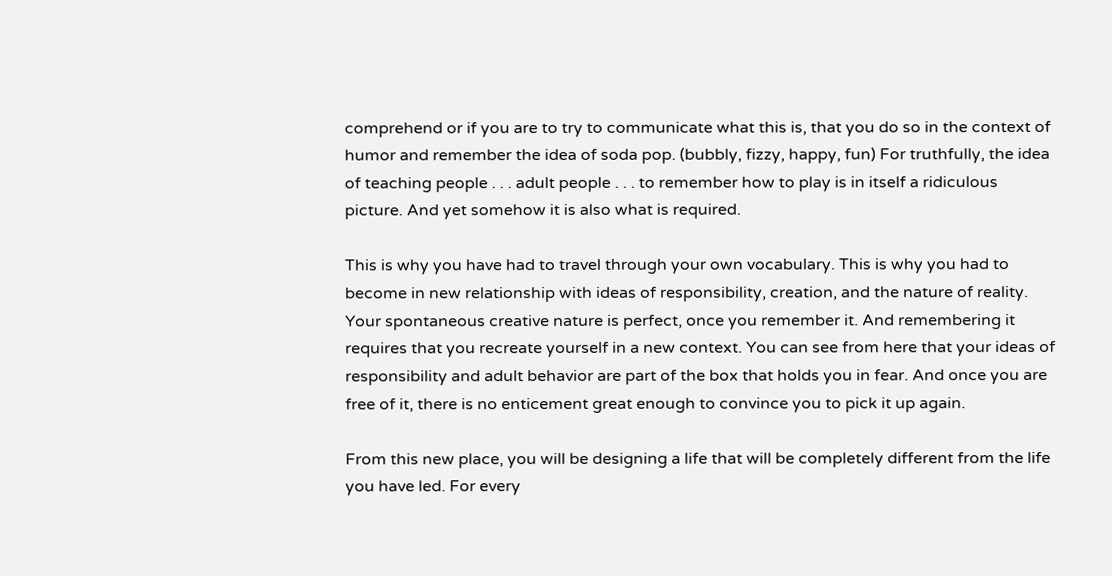comprehend or if you are to try to communicate what this is, that you do so in the context of humor and remember the idea of soda pop. (bubbly, fizzy, happy, fun) For truthfully, the idea of teaching people . . . adult people . . . to remember how to play is in itself a ridiculous picture. And yet somehow it is also what is required.

This is why you have had to travel through your own vocabulary. This is why you had to become in new relationship with ideas of responsibility, creation, and the nature of reality. Your spontaneous creative nature is perfect, once you remember it. And remembering it requires that you recreate yourself in a new context. You can see from here that your ideas of responsibility and adult behavior are part of the box that holds you in fear. And once you are free of it, there is no enticement great enough to convince you to pick it up again.

From this new place, you will be designing a life that will be completely different from the life you have led. For every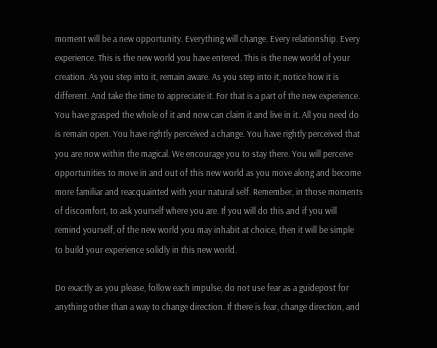moment will be a new opportunity. Everything will change. Every relationship. Every experience. This is the new world you have entered. This is the new world of your creation. As you step into it, remain aware. As you step into it, notice how it is different. And take the time to appreciate it. For that is a part of the new experience. You have grasped the whole of it and now can claim it and live in it. All you need do is remain open. You have rightly perceived a change. You have rightly perceived that you are now within the magical. We encourage you to stay there. You will perceive opportunities to move in and out of this new world as you move along and become more familiar and reacquainted with your natural self. Remember, in those moments of discomfort, to ask yourself where you are. If you will do this and if you will remind yourself, of the new world you may inhabit at choice, then it will be simple to build your experience solidly in this new world.

Do exactly as you please, follow each impulse, do not use fear as a guidepost for anything other than a way to change direction. If there is fear, change direction, and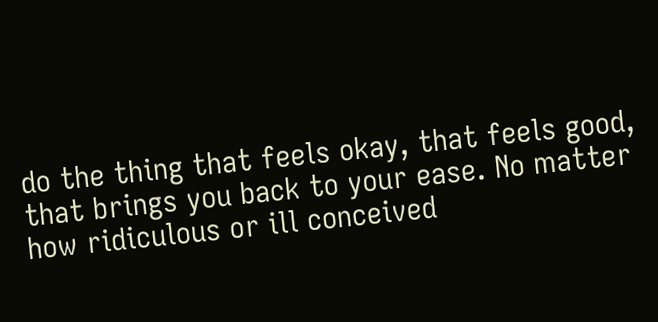do the thing that feels okay, that feels good, that brings you back to your ease. No matter how ridiculous or ill conceived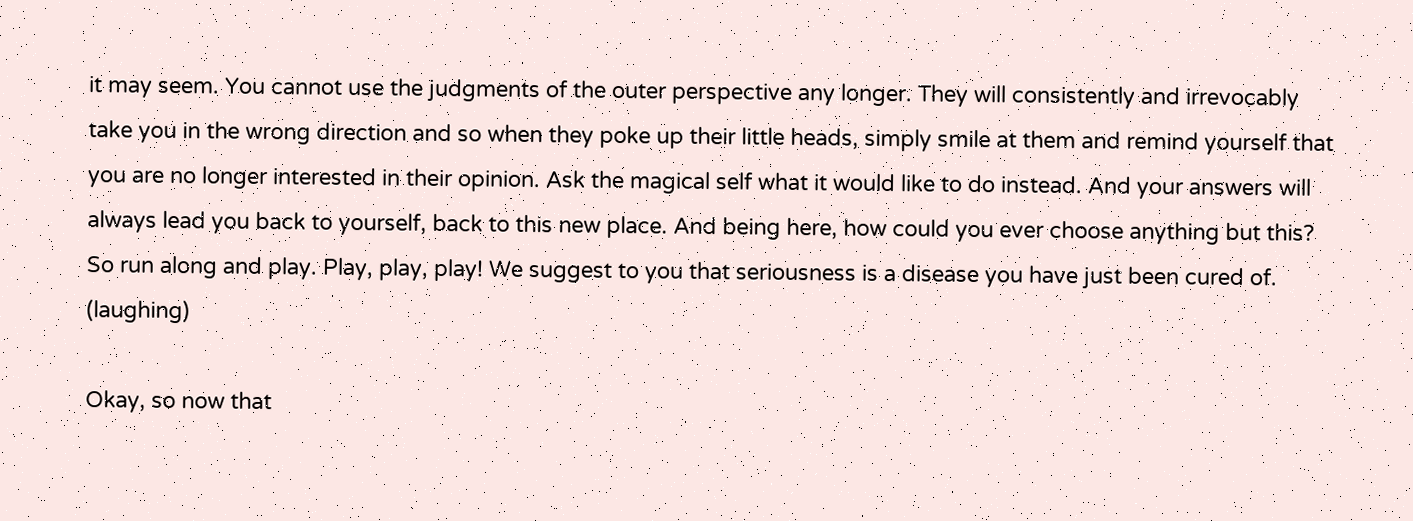it may seem. You cannot use the judgments of the outer perspective any longer. They will consistently and irrevocably take you in the wrong direction and so when they poke up their little heads, simply smile at them and remind yourself that you are no longer interested in their opinion. Ask the magical self what it would like to do instead. And your answers will always lead you back to yourself, back to this new place. And being here, how could you ever choose anything but this? So run along and play. Play, play, play! We suggest to you that seriousness is a disease you have just been cured of. (laughing)

Okay, so now that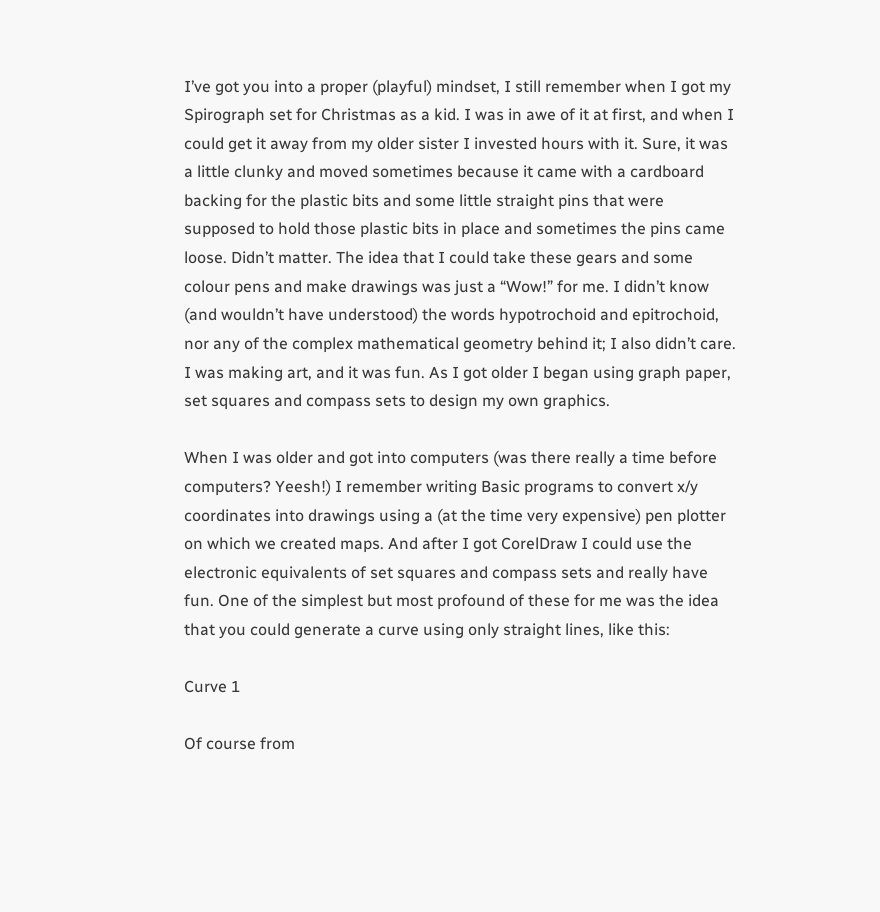I’ve got you into a proper (playful) mindset, I still remember when I got my Spirograph set for Christmas as a kid. I was in awe of it at first, and when I could get it away from my older sister I invested hours with it. Sure, it was a little clunky and moved sometimes because it came with a cardboard backing for the plastic bits and some little straight pins that were supposed to hold those plastic bits in place and sometimes the pins came loose. Didn’t matter. The idea that I could take these gears and some colour pens and make drawings was just a “Wow!” for me. I didn’t know (and wouldn’t have understood) the words hypotrochoid and epitrochoid, nor any of the complex mathematical geometry behind it; I also didn’t care. I was making art, and it was fun. As I got older I began using graph paper, set squares and compass sets to design my own graphics.

When I was older and got into computers (was there really a time before computers? Yeesh!) I remember writing Basic programs to convert x/y coordinates into drawings using a (at the time very expensive) pen plotter on which we created maps. And after I got CorelDraw I could use the electronic equivalents of set squares and compass sets and really have fun. One of the simplest but most profound of these for me was the idea that you could generate a curve using only straight lines, like this:

Curve 1

Of course from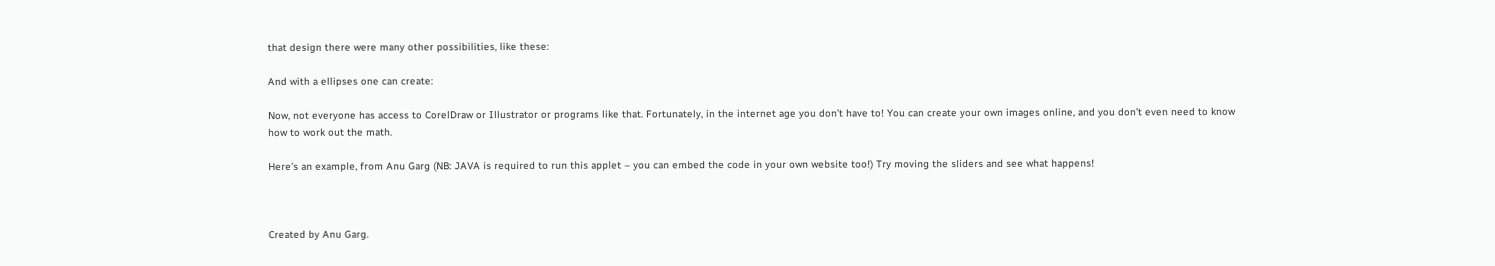that design there were many other possibilities, like these:

And with a ellipses one can create:

Now, not everyone has access to CorelDraw or Illustrator or programs like that. Fortunately, in the internet age you don’t have to! You can create your own images online, and you don’t even need to know how to work out the math.

Here’s an example, from Anu Garg (NB: JAVA is required to run this applet – you can embed the code in your own website too!) Try moving the sliders and see what happens!



Created by Anu Garg.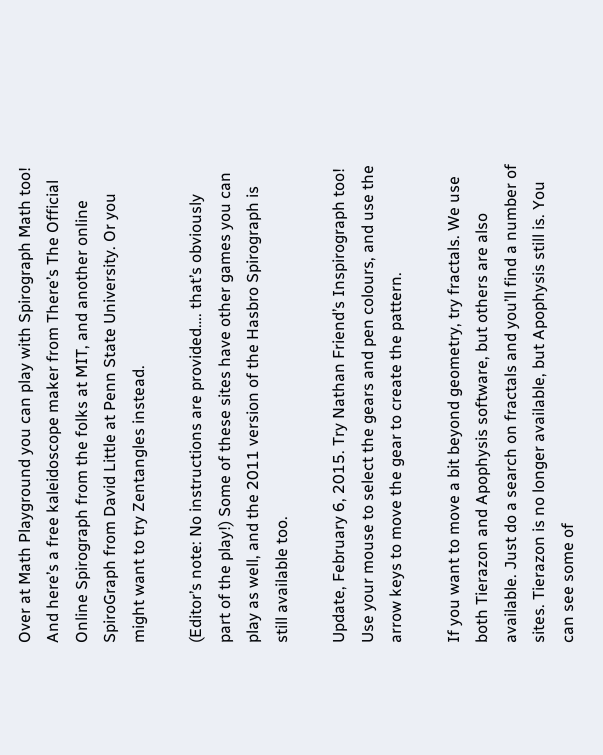Over at Math Playground you can play with Spirograph Math too! And here’s a free kaleidoscope maker from There’s The Official Online Spirograph from the folks at MIT, and another online SpiroGraph from David Little at Penn State University. Or you might want to try Zentangles instead.

(Editor’s note: No instructions are provided…. that’s obviously part of the play!) Some of these sites have other games you can play as well, and the 2011 version of the Hasbro Spirograph is still available too.

Update, February 6, 2015. Try Nathan Friend’s Inspirograph too! Use your mouse to select the gears and pen colours, and use the arrow keys to move the gear to create the pattern.

If you want to move a bit beyond geometry, try fractals. We use both Tierazon and Apophysis software, but others are also available. Just do a search on fractals and you’ll find a number of sites. Tierazon is no longer available, but Apophysis still is. You can see some of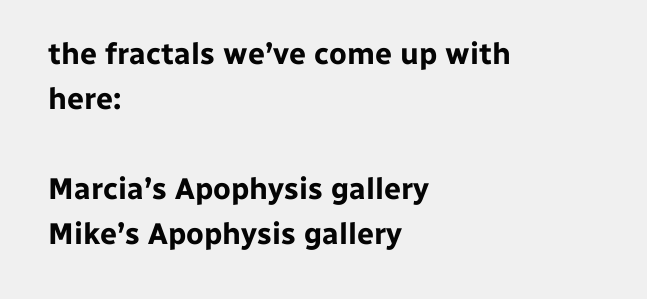the fractals we’ve come up with here:

Marcia’s Apophysis gallery
Mike’s Apophysis gallery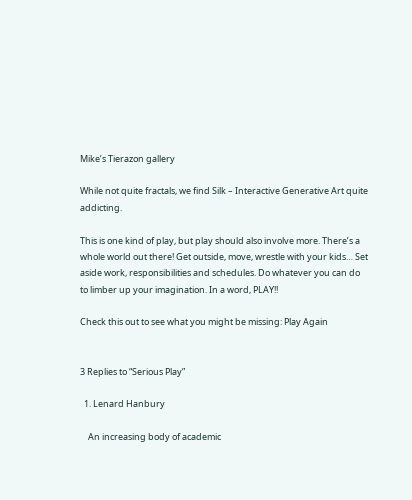Mike’s Tierazon gallery

While not quite fractals, we find Silk – Interactive Generative Art quite addicting.

This is one kind of play, but play should also involve more. There’s a whole world out there! Get outside, move, wrestle with your kids… Set aside work, responsibilities and schedules. Do whatever you can do to limber up your imagination. In a word, PLAY!!

Check this out to see what you might be missing: Play Again


3 Replies to “Serious Play”

  1. Lenard Hanbury

    An increasing body of academic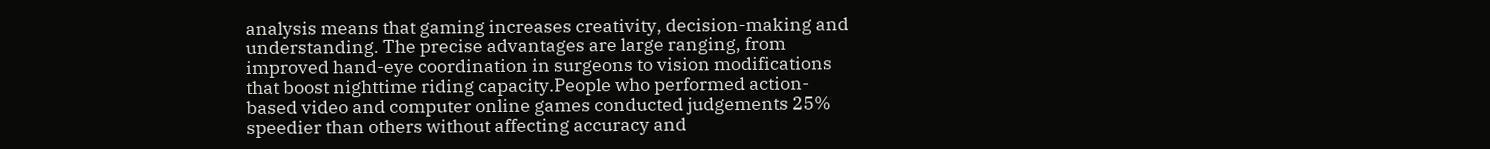analysis means that gaming increases creativity, decision-making and understanding. The precise advantages are large ranging, from improved hand-eye coordination in surgeons to vision modifications that boost nighttime riding capacity.People who performed action-based video and computer online games conducted judgements 25% speedier than others without affecting accuracy and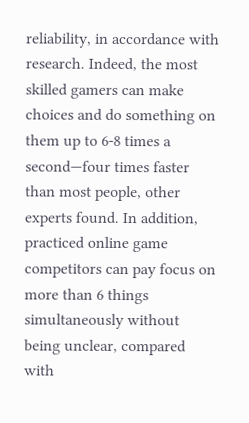reliability, in accordance with research. Indeed, the most skilled gamers can make choices and do something on them up to 6-8 times a second—four times faster than most people, other experts found. In addition, practiced online game competitors can pay focus on more than 6 things simultaneously without being unclear, compared with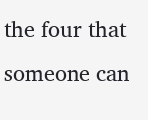the four that someone can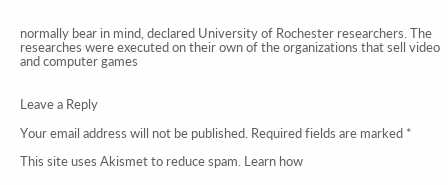normally bear in mind, declared University of Rochester researchers. The researches were executed on their own of the organizations that sell video and computer games


Leave a Reply

Your email address will not be published. Required fields are marked *

This site uses Akismet to reduce spam. Learn how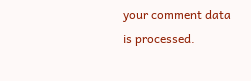your comment data is processed.